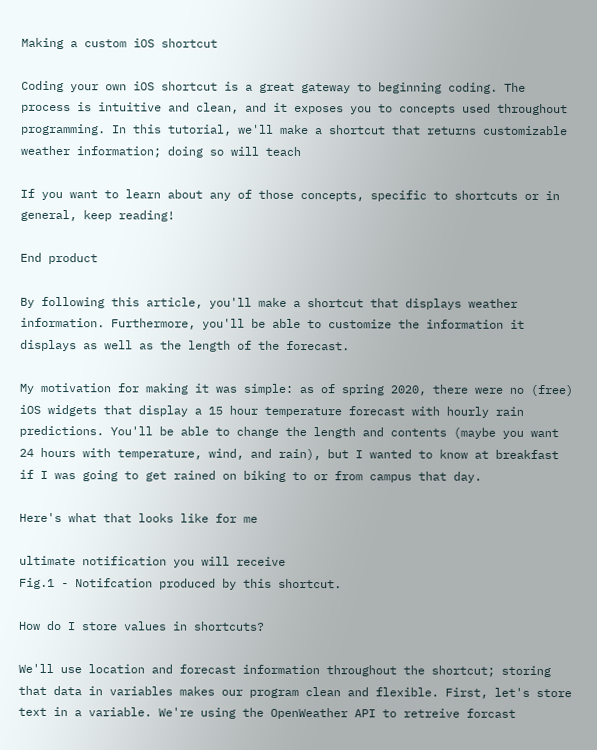Making a custom iOS shortcut

Coding your own iOS shortcut is a great gateway to beginning coding. The process is intuitive and clean, and it exposes you to concepts used throughout programming. In this tutorial, we'll make a shortcut that returns customizable weather information; doing so will teach

If you want to learn about any of those concepts, specific to shortcuts or in general, keep reading!

End product

By following this article, you'll make a shortcut that displays weather information. Furthermore, you'll be able to customize the information it displays as well as the length of the forecast.

My motivation for making it was simple: as of spring 2020, there were no (free) iOS widgets that display a 15 hour temperature forecast with hourly rain predictions. You'll be able to change the length and contents (maybe you want 24 hours with temperature, wind, and rain), but I wanted to know at breakfast if I was going to get rained on biking to or from campus that day.

Here's what that looks like for me

ultimate notification you will receive
Fig.1 - Notifcation produced by this shortcut.

How do I store values in shortcuts?

We'll use location and forecast information throughout the shortcut; storing that data in variables makes our program clean and flexible. First, let's store text in a variable. We're using the OpenWeather API to retreive forcast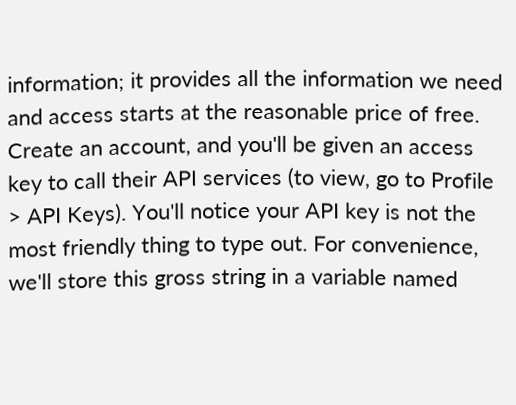information; it provides all the information we need and access starts at the reasonable price of free. Create an account, and you'll be given an access key to call their API services (to view, go to Profile > API Keys). You'll notice your API key is not the most friendly thing to type out. For convenience, we'll store this gross string in a variable named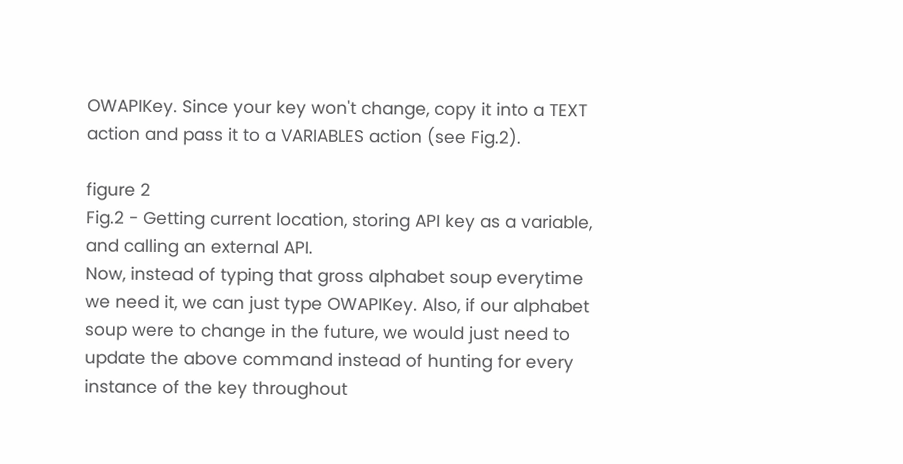OWAPIKey. Since your key won't change, copy it into a TEXT action and pass it to a VARIABLES action (see Fig.2).

figure 2
Fig.2 - Getting current location, storing API key as a variable, and calling an external API.
Now, instead of typing that gross alphabet soup everytime we need it, we can just type OWAPIKey. Also, if our alphabet soup were to change in the future, we would just need to update the above command instead of hunting for every instance of the key throughout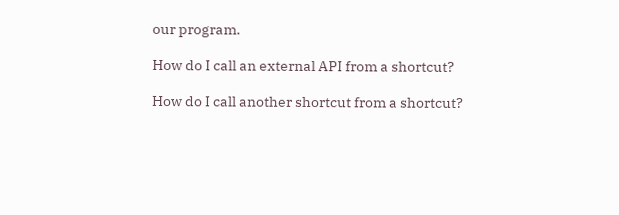our program.

How do I call an external API from a shortcut?

How do I call another shortcut from a shortcut?